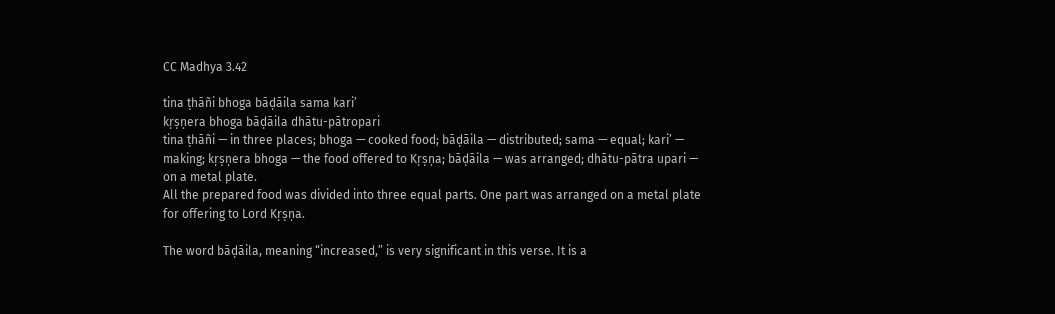CC Madhya 3.42

tina ṭhāñi bhoga bāḍāila sama kari’
kṛṣṇera bhoga bāḍāila dhātu-pātropari
tina ṭhāñi — in three places; bhoga — cooked food; bāḍāila — distributed; sama — equal; kari’ — making; kṛṣṇera bhoga — the food offered to Kṛṣṇa; bāḍāila — was arranged; dhātu-pātra upari — on a metal plate.
All the prepared food was divided into three equal parts. One part was arranged on a metal plate for offering to Lord Kṛṣṇa.

The word bāḍāila, meaning “increased,” is very significant in this verse. It is a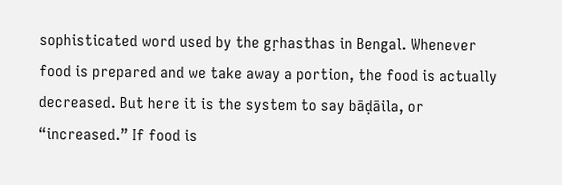sophisticated word used by the gṛhasthas in Bengal. Whenever food is prepared and we take away a portion, the food is actually decreased. But here it is the system to say bāḍāila, or “increased.” If food is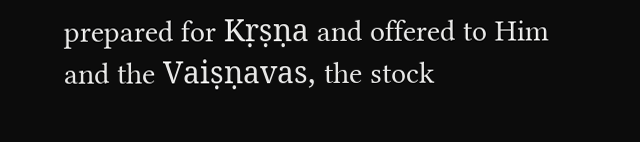prepared for Kṛṣṇa and offered to Him and the Vaiṣṇavas, the stock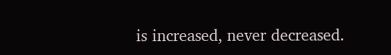is increased, never decreased.